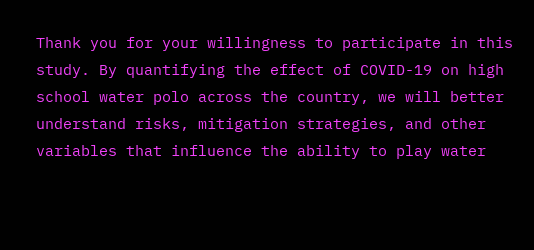Thank you for your willingness to participate in this study. By quantifying the effect of COVID-19 on high school water polo across the country, we will better understand risks, mitigation strategies, and other variables that influence the ability to play water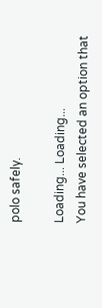polo safely.

Loading... Loading...
You have selected an option that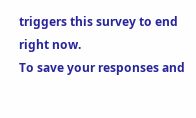triggers this survey to end right now.
To save your responses and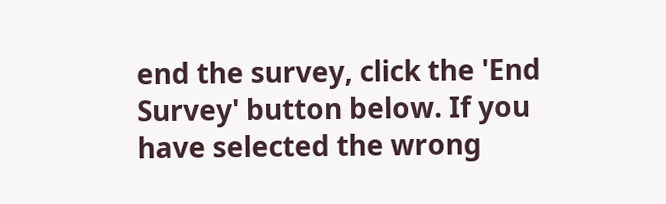end the survey, click the 'End Survey' button below. If you have selected the wrong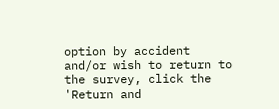option by accident and/or wish to return to the survey, click the 'Return and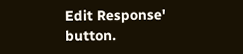Edit Response' button.